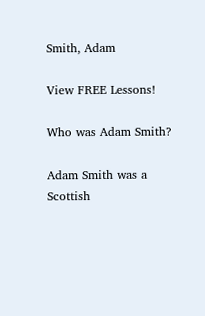Smith, Adam

View FREE Lessons!

Who was Adam Smith?

Adam Smith was a Scottish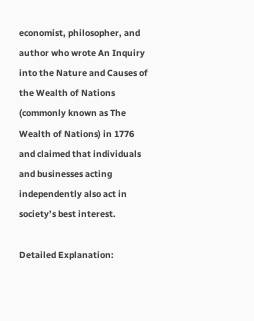economist, philosopher, and author who wrote An Inquiry into the Nature and Causes of the Wealth of Nations (commonly known as The Wealth of Nations) in 1776 and claimed that individuals and businesses acting independently also act in society’s best interest.

Detailed Explanation: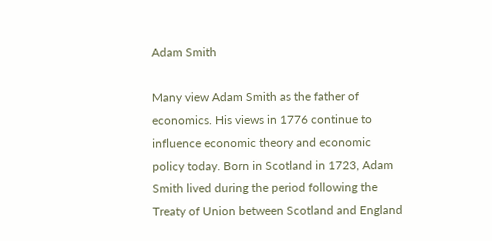Adam Smith

Many view Adam Smith as the father of economics. His views in 1776 continue to influence economic theory and economic policy today. Born in Scotland in 1723, Adam Smith lived during the period following the Treaty of Union between Scotland and England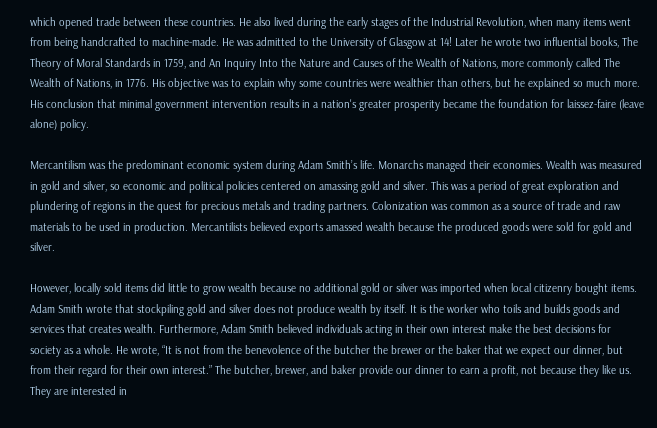which opened trade between these countries. He also lived during the early stages of the Industrial Revolution, when many items went from being handcrafted to machine-made. He was admitted to the University of Glasgow at 14! Later he wrote two influential books, The Theory of Moral Standards in 1759, and An Inquiry Into the Nature and Causes of the Wealth of Nations, more commonly called The Wealth of Nations, in 1776. His objective was to explain why some countries were wealthier than others, but he explained so much more. His conclusion that minimal government intervention results in a nation's greater prosperity became the foundation for laissez-faire (leave alone) policy.

Mercantilism was the predominant economic system during Adam Smith’s life. Monarchs managed their economies. Wealth was measured in gold and silver, so economic and political policies centered on amassing gold and silver. This was a period of great exploration and plundering of regions in the quest for precious metals and trading partners. Colonization was common as a source of trade and raw materials to be used in production. Mercantilists believed exports amassed wealth because the produced goods were sold for gold and silver.

However, locally sold items did little to grow wealth because no additional gold or silver was imported when local citizenry bought items. Adam Smith wrote that stockpiling gold and silver does not produce wealth by itself. It is the worker who toils and builds goods and services that creates wealth. Furthermore, Adam Smith believed individuals acting in their own interest make the best decisions for society as a whole. He wrote, “It is not from the benevolence of the butcher the brewer or the baker that we expect our dinner, but from their regard for their own interest.” The butcher, brewer, and baker provide our dinner to earn a profit, not because they like us. They are interested in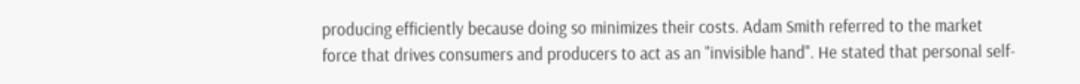producing efficiently because doing so minimizes their costs. Adam Smith referred to the market force that drives consumers and producers to act as an "invisible hand". He stated that personal self-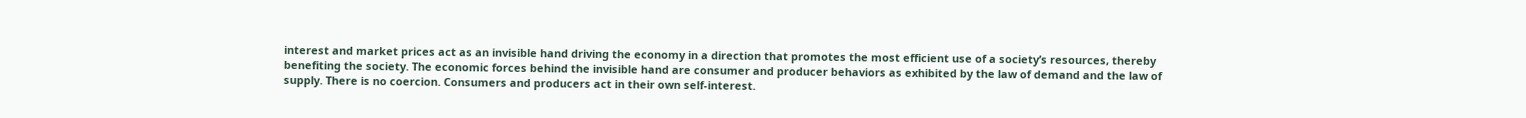interest and market prices act as an invisible hand driving the economy in a direction that promotes the most efficient use of a society’s resources, thereby benefiting the society. The economic forces behind the invisible hand are consumer and producer behaviors as exhibited by the law of demand and the law of supply. There is no coercion. Consumers and producers act in their own self-interest.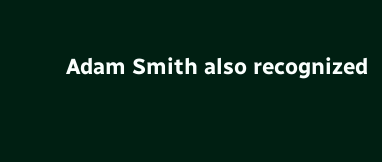Adam Smith also recognized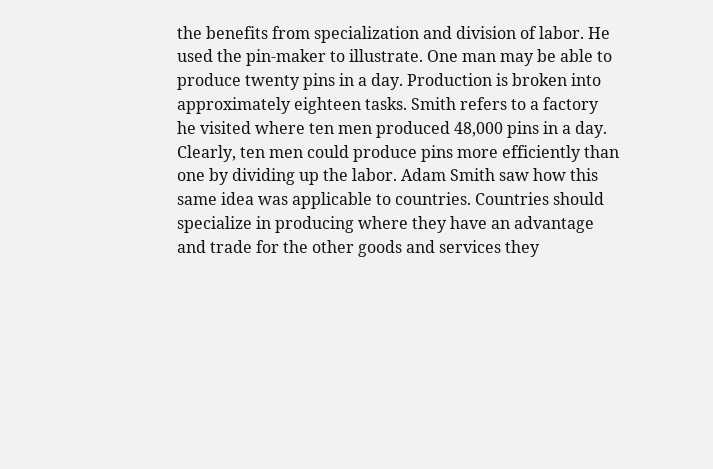the benefits from specialization and division of labor. He used the pin-maker to illustrate. One man may be able to produce twenty pins in a day. Production is broken into approximately eighteen tasks. Smith refers to a factory he visited where ten men produced 48,000 pins in a day. Clearly, ten men could produce pins more efficiently than one by dividing up the labor. Adam Smith saw how this same idea was applicable to countries. Countries should specialize in producing where they have an advantage and trade for the other goods and services they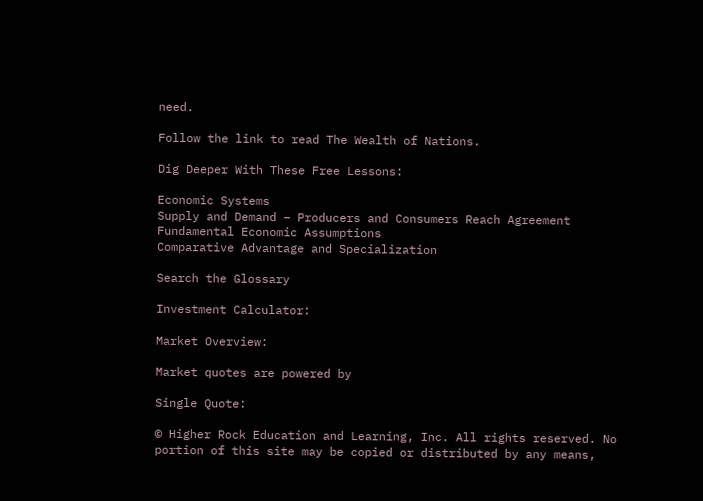need.

Follow the link to read The Wealth of Nations.

Dig Deeper With These Free Lessons:

Economic Systems
Supply and Demand – Producers and Consumers Reach Agreement
Fundamental Economic Assumptions
Comparative Advantage and Specialization

Search the Glossary

Investment Calculator:

Market Overview:

Market quotes are powered by

Single Quote:

© Higher Rock Education and Learning, Inc. All rights reserved. No portion of this site may be copied or distributed by any means,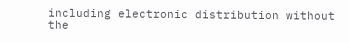including electronic distribution without the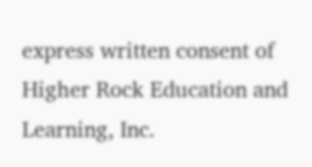express written consent of Higher Rock Education and Learning, Inc.